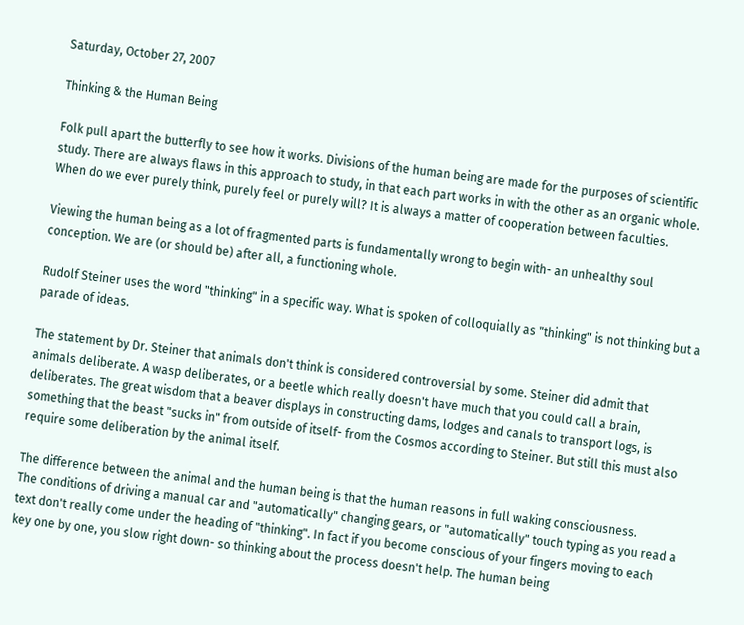Saturday, October 27, 2007

Thinking & the Human Being

Folk pull apart the butterfly to see how it works. Divisions of the human being are made for the purposes of scientific study. There are always flaws in this approach to study, in that each part works in with the other as an organic whole.
When do we ever purely think, purely feel or purely will? It is always a matter of cooperation between faculties.

Viewing the human being as a lot of fragmented parts is fundamentally wrong to begin with- an unhealthy soul conception. We are (or should be) after all, a functioning whole.

Rudolf Steiner uses the word "thinking" in a specific way. What is spoken of colloquially as "thinking" is not thinking but a parade of ideas.

The statement by Dr. Steiner that animals don't think is considered controversial by some. Steiner did admit that animals deliberate. A wasp deliberates, or a beetle which really doesn't have much that you could call a brain, deliberates. The great wisdom that a beaver displays in constructing dams, lodges and canals to transport logs, is something that the beast "sucks in" from outside of itself- from the Cosmos according to Steiner. But still this must also require some deliberation by the animal itself.

The difference between the animal and the human being is that the human reasons in full waking consciousness.
The conditions of driving a manual car and "automatically" changing gears, or "automatically" touch typing as you read a text don't really come under the heading of "thinking". In fact if you become conscious of your fingers moving to each key one by one, you slow right down- so thinking about the process doesn't help. The human being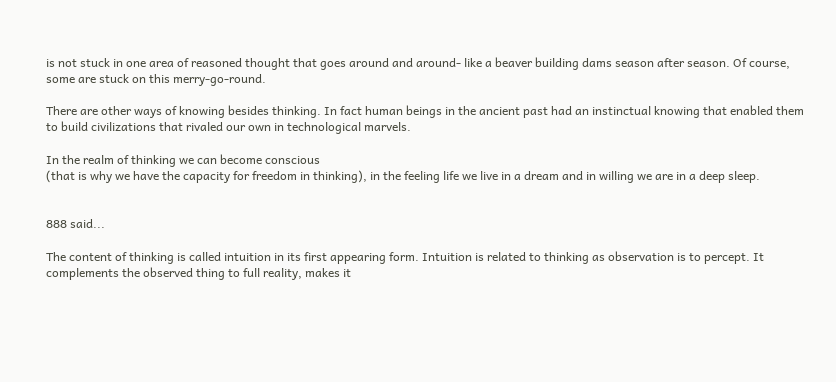is not stuck in one area of reasoned thought that goes around and around- like a beaver building dams season after season. Of course, some are stuck on this merry-go-round.

There are other ways of knowing besides thinking. In fact human beings in the ancient past had an instinctual knowing that enabled them to build civilizations that rivaled our own in technological marvels.

In the realm of thinking we can become conscious
(that is why we have the capacity for freedom in thinking), in the feeling life we live in a dream and in willing we are in a deep sleep.


888 said...

The content of thinking is called intuition in its first appearing form. Intuition is related to thinking as observation is to percept. It complements the observed thing to full reality, makes it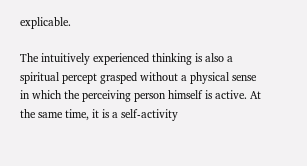explicable.

The intuitively experienced thinking is also a spiritual percept grasped without a physical sense in which the perceiving person himself is active. At the same time, it is a self-activity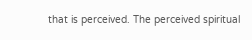that is perceived. The perceived spiritual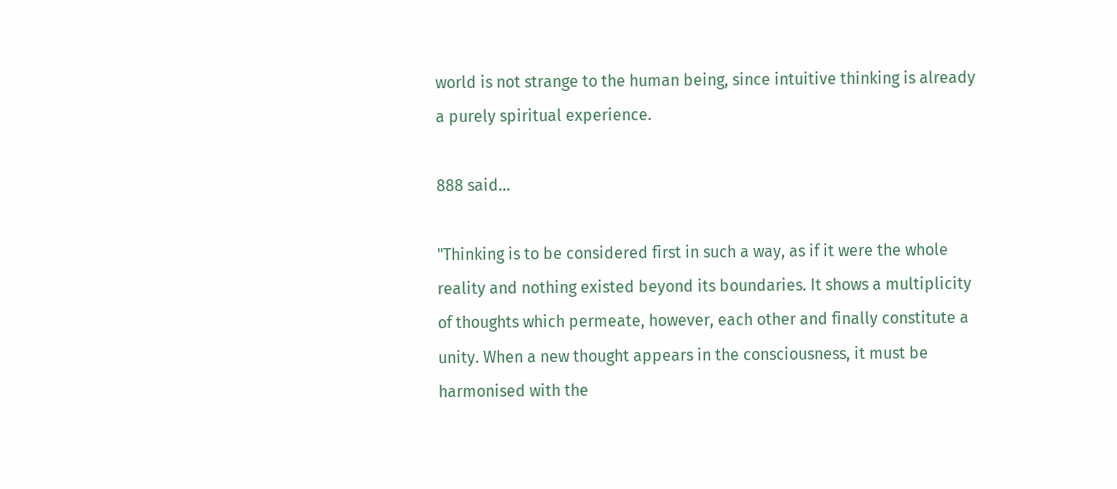world is not strange to the human being, since intuitive thinking is already a purely spiritual experience.

888 said...

"Thinking is to be considered first in such a way, as if it were the whole reality and nothing existed beyond its boundaries. It shows a multiplicity of thoughts which permeate, however, each other and finally constitute a unity. When a new thought appears in the consciousness, it must be harmonised with the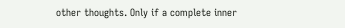other thoughts. Only if a complete inner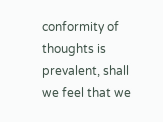conformity of thoughts is prevalent, shall we feel that we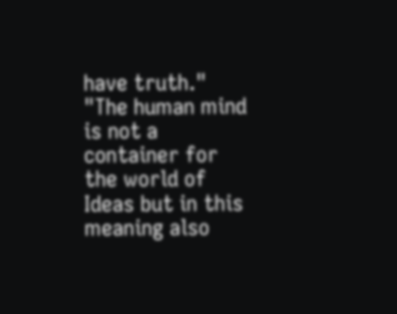have truth."
"The human mind is not a container for the world of Ideas but in this meaning also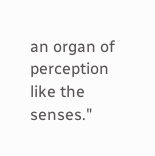an organ of perception like the senses."